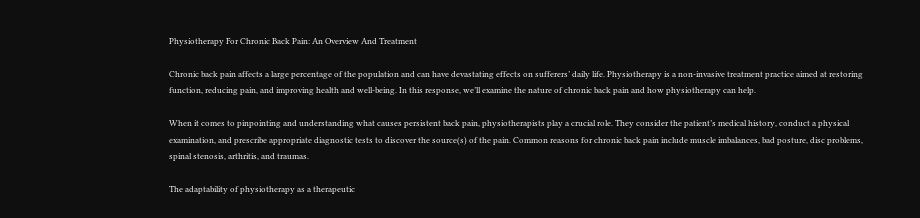Physiotherapy For Chronic Back Pain: An Overview And Treatment

Chronic back pain affects a large percentage of the population and can have devastating effects on sufferers’ daily life. Physiotherapy is a non-invasive treatment practice aimed at restoring function, reducing pain, and improving health and well-being. In this response, we’ll examine the nature of chronic back pain and how physiotherapy can help.

When it comes to pinpointing and understanding what causes persistent back pain, physiotherapists play a crucial role. They consider the patient’s medical history, conduct a physical examination, and prescribe appropriate diagnostic tests to discover the source(s) of the pain. Common reasons for chronic back pain include muscle imbalances, bad posture, disc problems, spinal stenosis, arthritis, and traumas.

The adaptability of physiotherapy as a therapeutic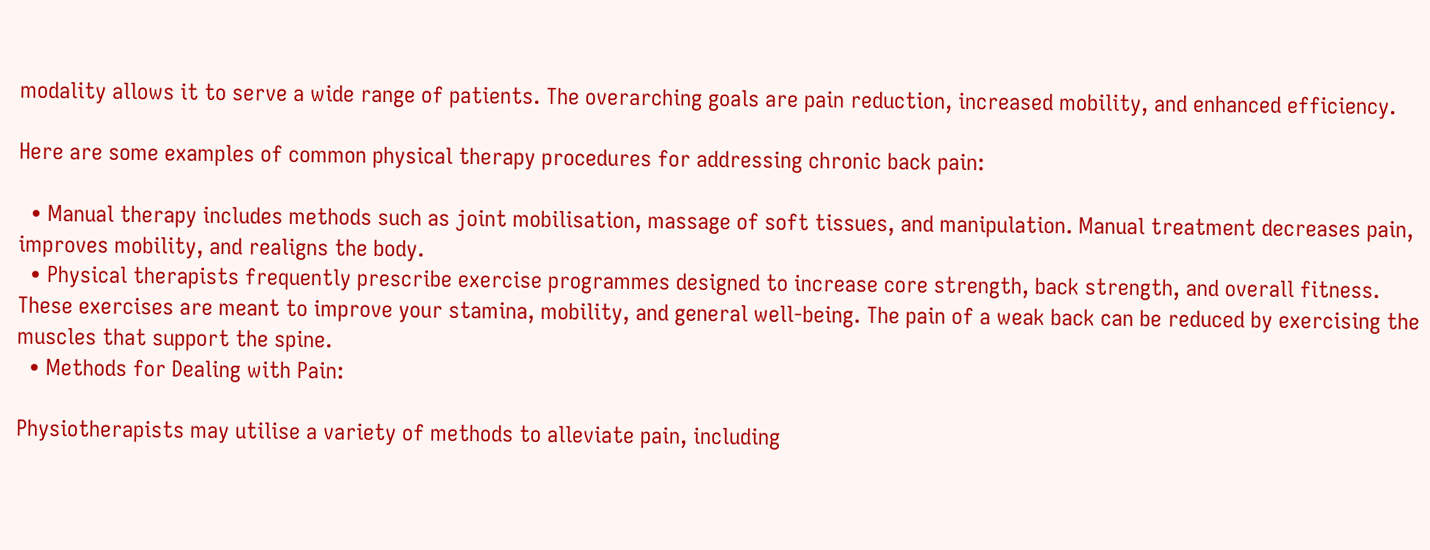modality allows it to serve a wide range of patients. The overarching goals are pain reduction, increased mobility, and enhanced efficiency.

Here are some examples of common physical therapy procedures for addressing chronic back pain:

  • Manual therapy includes methods such as joint mobilisation, massage of soft tissues, and manipulation. Manual treatment decreases pain, improves mobility, and realigns the body.
  • Physical therapists frequently prescribe exercise programmes designed to increase core strength, back strength, and overall fitness. These exercises are meant to improve your stamina, mobility, and general well-being. The pain of a weak back can be reduced by exercising the muscles that support the spine.
  • Methods for Dealing with Pain:

Physiotherapists may utilise a variety of methods to alleviate pain, including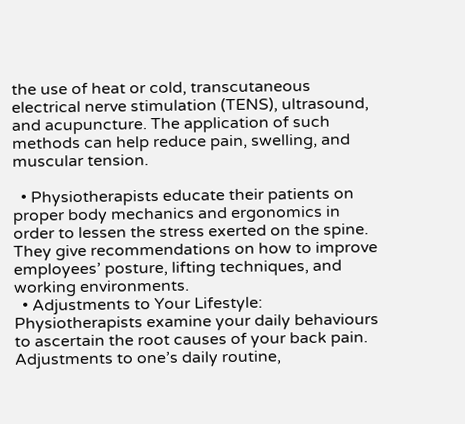the use of heat or cold, transcutaneous electrical nerve stimulation (TENS), ultrasound, and acupuncture. The application of such methods can help reduce pain, swelling, and muscular tension.

  • Physiotherapists educate their patients on proper body mechanics and ergonomics in order to lessen the stress exerted on the spine. They give recommendations on how to improve employees’ posture, lifting techniques, and working environments.
  • Adjustments to Your Lifestyle: Physiotherapists examine your daily behaviours to ascertain the root causes of your back pain. Adjustments to one’s daily routine,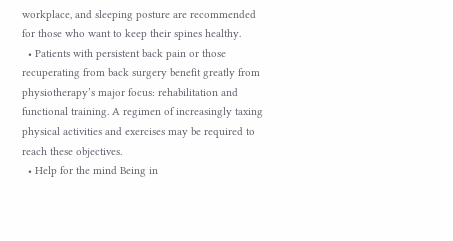workplace, and sleeping posture are recommended for those who want to keep their spines healthy.
  • Patients with persistent back pain or those recuperating from back surgery benefit greatly from physiotherapy’s major focus: rehabilitation and functional training. A regimen of increasingly taxing physical activities and exercises may be required to reach these objectives.
  • Help for the mind Being in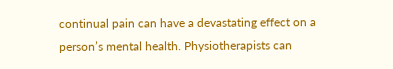continual pain can have a devastating effect on a person’s mental health. Physiotherapists can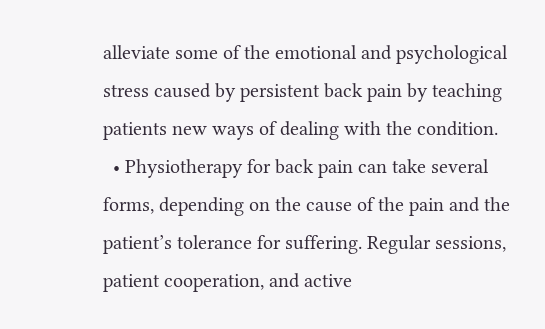alleviate some of the emotional and psychological stress caused by persistent back pain by teaching patients new ways of dealing with the condition.
  • Physiotherapy for back pain can take several forms, depending on the cause of the pain and the patient’s tolerance for suffering. Regular sessions, patient cooperation, and active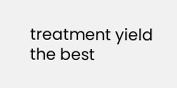treatment yield the best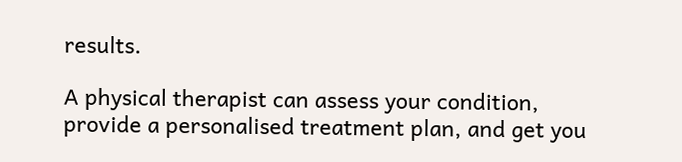results.

A physical therapist can assess your condition, provide a personalised treatment plan, and get you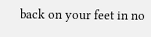back on your feet in no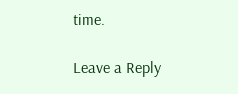time.

Leave a Reply